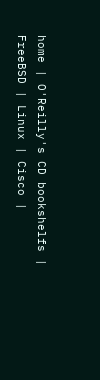home | O'Reilly's CD bookshelfs | FreeBSD | Linux | Cisco |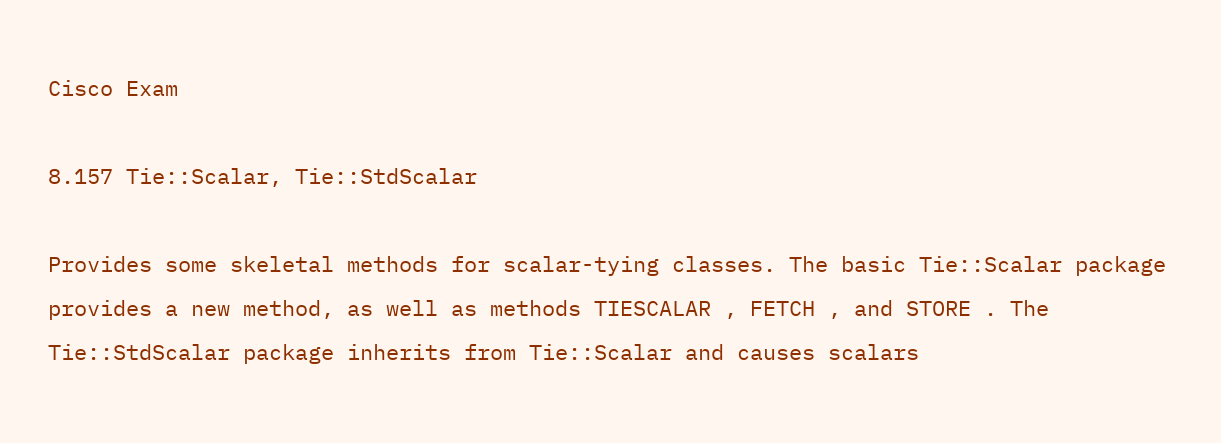Cisco Exam

8.157 Tie::Scalar, Tie::StdScalar

Provides some skeletal methods for scalar-tying classes. The basic Tie::Scalar package provides a new method, as well as methods TIESCALAR , FETCH , and STORE . The Tie::StdScalar package inherits from Tie::Scalar and causes scalars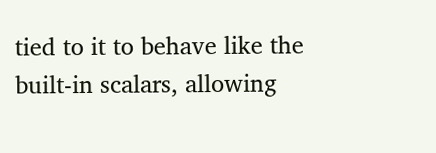tied to it to behave like the built-in scalars, allowing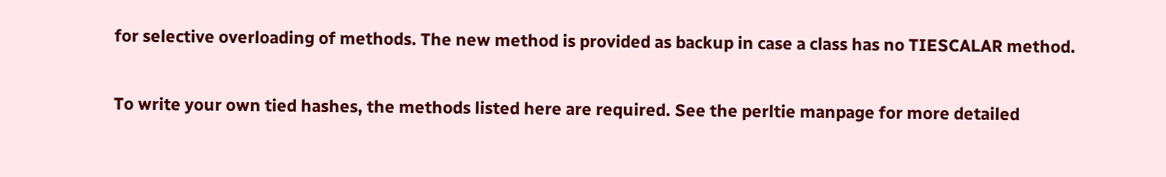for selective overloading of methods. The new method is provided as backup in case a class has no TIESCALAR method.

To write your own tied hashes, the methods listed here are required. See the perltie manpage for more detailed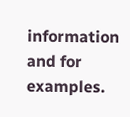information and for examples.